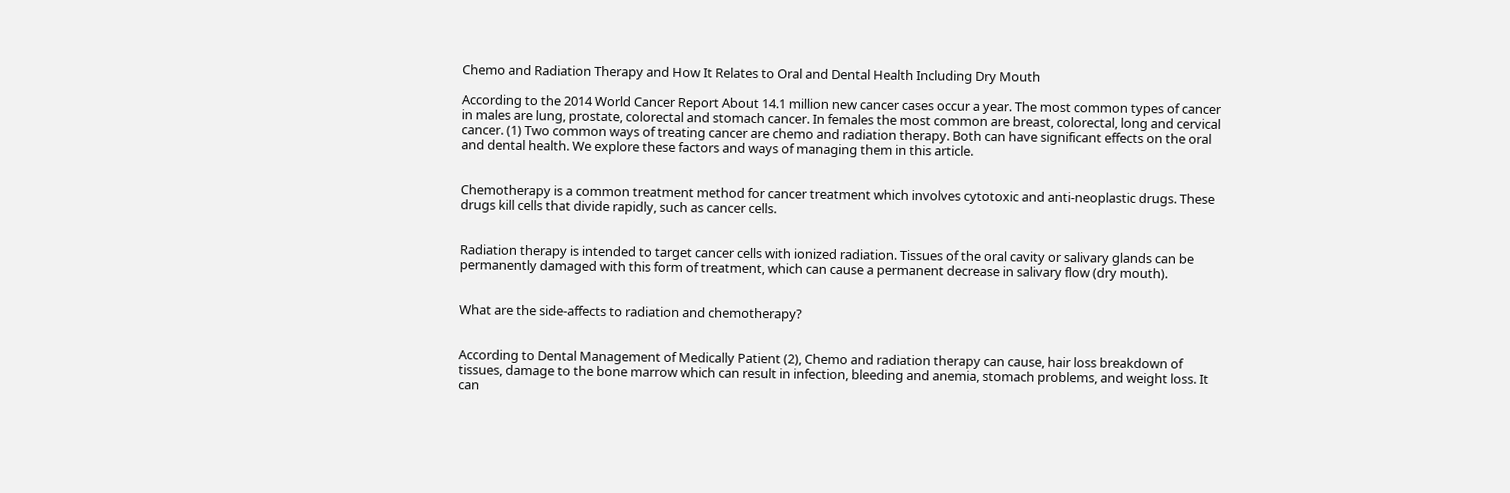Chemo and Radiation Therapy and How It Relates to Oral and Dental Health Including Dry Mouth

According to the 2014 World Cancer Report About 14.1 million new cancer cases occur a year. The most common types of cancer in males are lung, prostate, colorectal and stomach cancer. In females the most common are breast, colorectal, long and cervical cancer. (1) Two common ways of treating cancer are chemo and radiation therapy. Both can have significant effects on the oral and dental health. We explore these factors and ways of managing them in this article.


Chemotherapy is a common treatment method for cancer treatment which involves cytotoxic and anti-neoplastic drugs. These drugs kill cells that divide rapidly, such as cancer cells.


Radiation therapy is intended to target cancer cells with ionized radiation. Tissues of the oral cavity or salivary glands can be permanently damaged with this form of treatment, which can cause a permanent decrease in salivary flow (dry mouth).


What are the side-affects to radiation and chemotherapy?


According to Dental Management of Medically Patient (2), Chemo and radiation therapy can cause, hair loss breakdown of tissues, damage to the bone marrow which can result in infection, bleeding and anemia, stomach problems, and weight loss. It can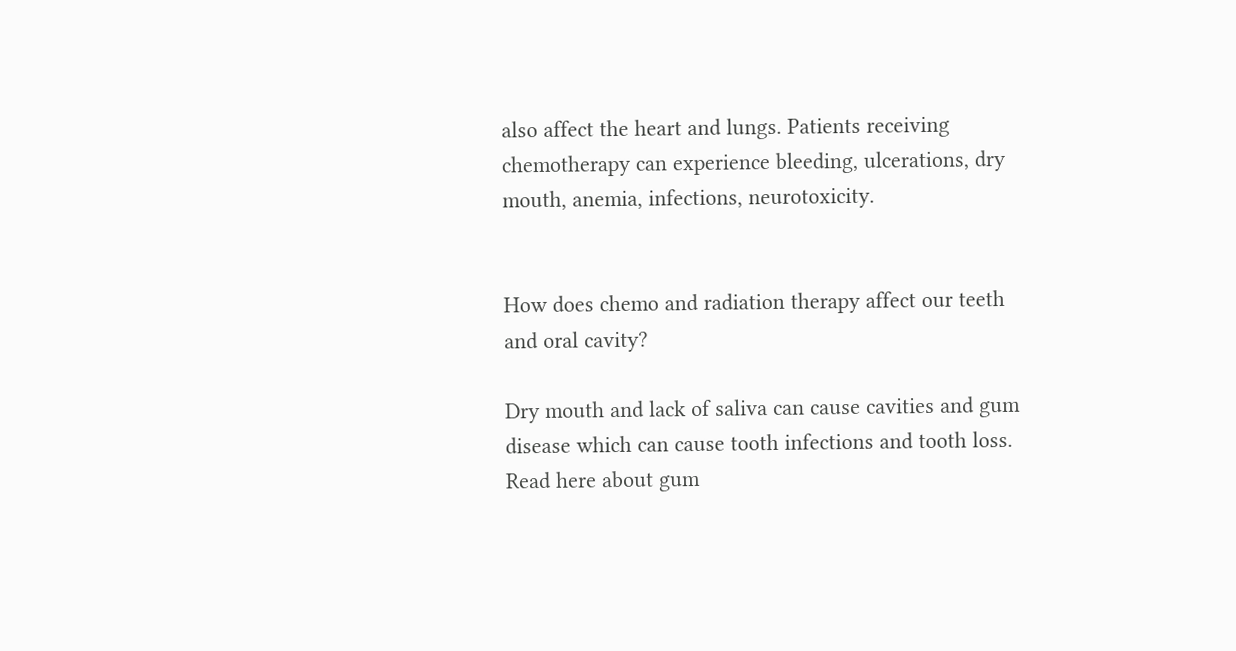also affect the heart and lungs. Patients receiving chemotherapy can experience bleeding, ulcerations, dry mouth, anemia, infections, neurotoxicity.


How does chemo and radiation therapy affect our teeth and oral cavity?

Dry mouth and lack of saliva can cause cavities and gum disease which can cause tooth infections and tooth loss. Read here about gum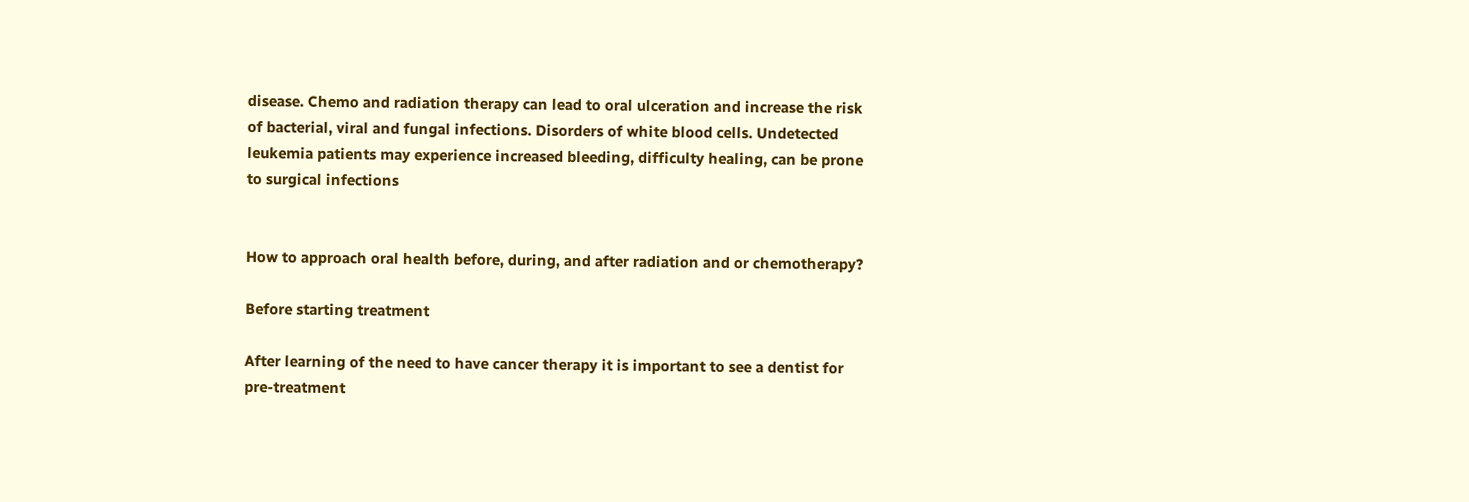disease. Chemo and radiation therapy can lead to oral ulceration and increase the risk of bacterial, viral and fungal infections. Disorders of white blood cells. Undetected leukemia patients may experience increased bleeding, difficulty healing, can be prone to surgical infections


How to approach oral health before, during, and after radiation and or chemotherapy?

Before starting treatment

After learning of the need to have cancer therapy it is important to see a dentist for pre-treatment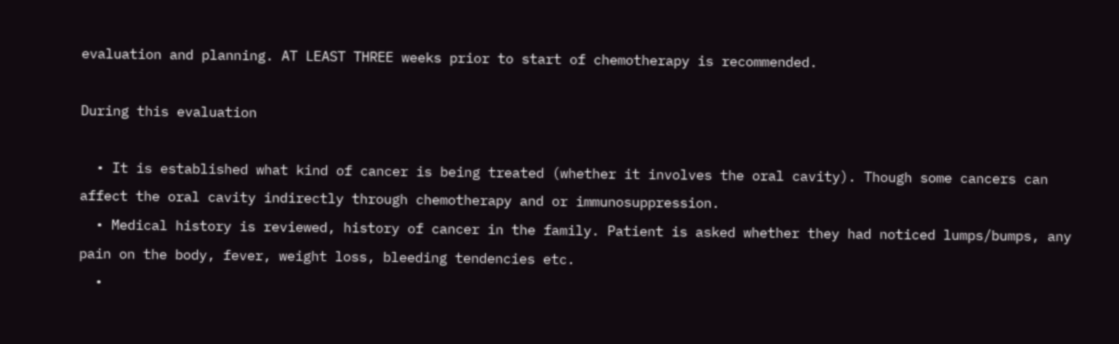evaluation and planning. AT LEAST THREE weeks prior to start of chemotherapy is recommended.

During this evaluation

  • It is established what kind of cancer is being treated (whether it involves the oral cavity). Though some cancers can affect the oral cavity indirectly through chemotherapy and or immunosuppression.
  • Medical history is reviewed, history of cancer in the family. Patient is asked whether they had noticed lumps/bumps, any pain on the body, fever, weight loss, bleeding tendencies etc.
  •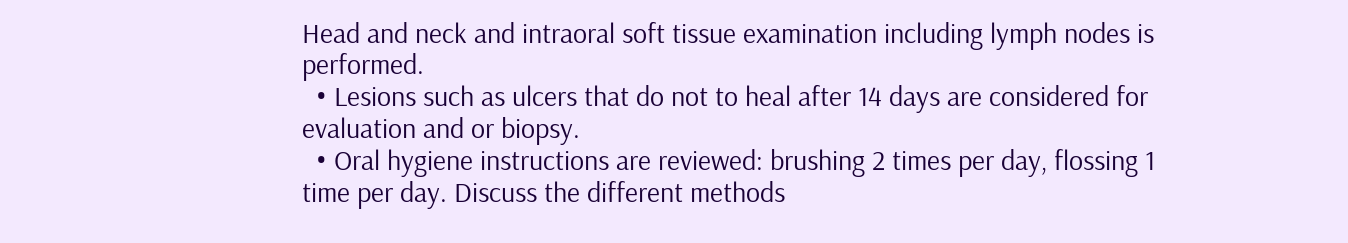Head and neck and intraoral soft tissue examination including lymph nodes is performed.
  • Lesions such as ulcers that do not to heal after 14 days are considered for evaluation and or biopsy.
  • Oral hygiene instructions are reviewed: brushing 2 times per day, flossing 1 time per day. Discuss the different methods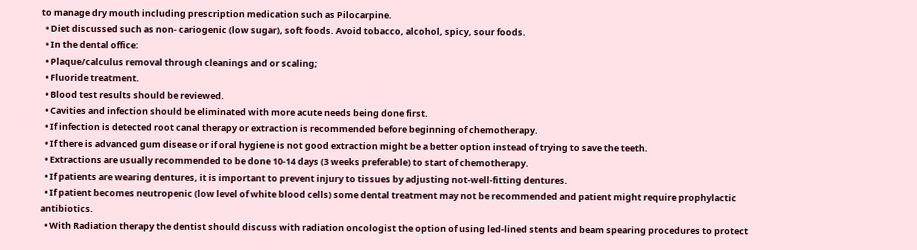to manage dry mouth including prescription medication such as Pilocarpine.
  • Diet discussed such as non- cariogenic (low sugar), soft foods. Avoid tobacco, alcohol, spicy, sour foods.
  • In the dental office:
  • Plaque/calculus removal through cleanings and or scaling;
  • Fluoride treatment.
  • Blood test results should be reviewed.
  • Cavities and infection should be eliminated with more acute needs being done first.
  • If infection is detected root canal therapy or extraction is recommended before beginning of chemotherapy.
  • If there is advanced gum disease or if oral hygiene is not good extraction might be a better option instead of trying to save the teeth.
  • Extractions are usually recommended to be done 10-14 days (3 weeks preferable) to start of chemotherapy.
  • If patients are wearing dentures, it is important to prevent injury to tissues by adjusting not-well-fitting dentures.
  • If patient becomes neutropenic (low level of white blood cells) some dental treatment may not be recommended and patient might require prophylactic antibiotics.
  • With Radiation therapy the dentist should discuss with radiation oncologist the option of using led-lined stents and beam spearing procedures to protect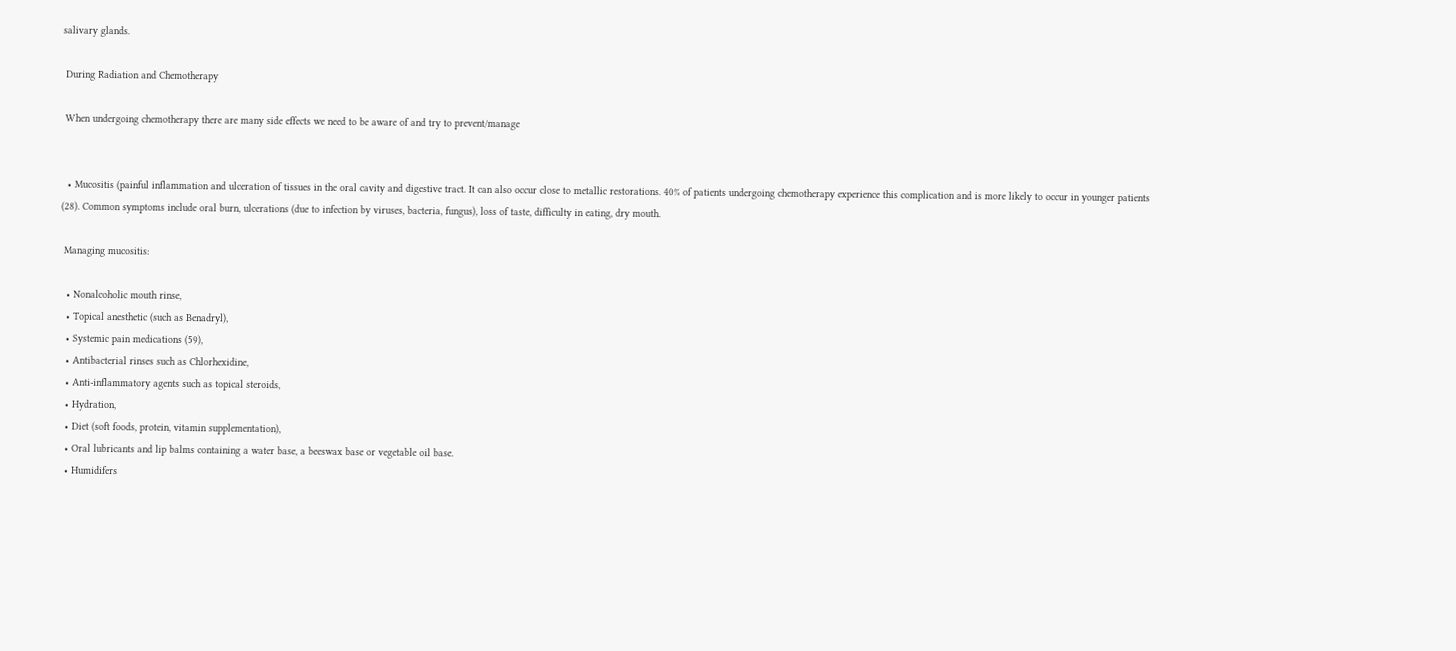salivary glands.

 During Radiation and Chemotherapy

 When undergoing chemotherapy there are many side effects we need to be aware of and try to prevent/manage


  • Mucositis (painful inflammation and ulceration of tissues in the oral cavity and digestive tract. It can also occur close to metallic restorations. 40% of patients undergoing chemotherapy experience this complication and is more likely to occur in younger patients (28). Common symptoms include oral burn, ulcerations (due to infection by viruses, bacteria, fungus), loss of taste, difficulty in eating, dry mouth.

 Managing mucositis:

  • Nonalcoholic mouth rinse,
  • Topical anesthetic (such as Benadryl),
  • Systemic pain medications (59),
  • Antibacterial rinses such as Chlorhexidine,
  • Anti-inflammatory agents such as topical steroids,
  • Hydration,
  • Diet (soft foods, protein, vitamin supplementation),
  • Oral lubricants and lip balms containing a water base, a beeswax base or vegetable oil base.
  • Humidifers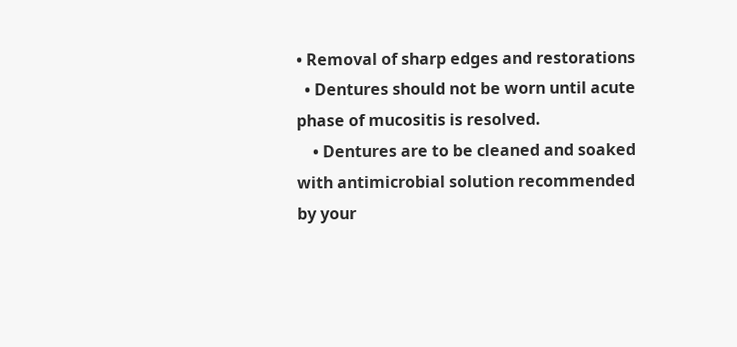• Removal of sharp edges and restorations
  • Dentures should not be worn until acute phase of mucositis is resolved.
    • Dentures are to be cleaned and soaked with antimicrobial solution recommended by your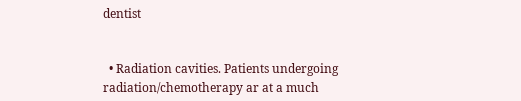dentist


  • Radiation cavities. Patients undergoing radiation/chemotherapy ar at a much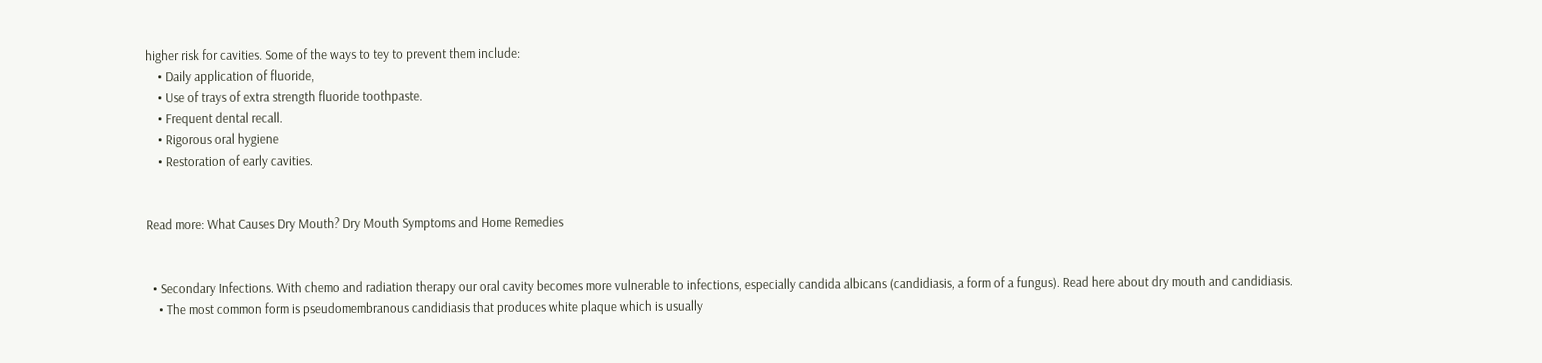higher risk for cavities. Some of the ways to tey to prevent them include:
    • Daily application of fluoride,
    • Use of trays of extra strength fluoride toothpaste.
    • Frequent dental recall.
    • Rigorous oral hygiene
    • Restoration of early cavities.


Read more: What Causes Dry Mouth? Dry Mouth Symptoms and Home Remedies


  • Secondary Infections. With chemo and radiation therapy our oral cavity becomes more vulnerable to infections, especially candida albicans (candidiasis, a form of a fungus). Read here about dry mouth and candidiasis.
    • The most common form is pseudomembranous candidiasis that produces white plaque which is usually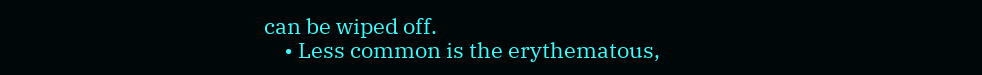can be wiped off.
    • Less common is the erythematous,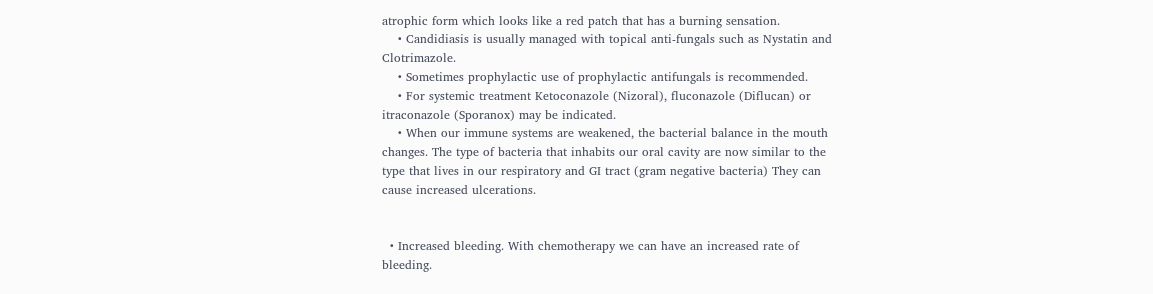atrophic form which looks like a red patch that has a burning sensation.
    • Candidiasis is usually managed with topical anti-fungals such as Nystatin and Clotrimazole.
    • Sometimes prophylactic use of prophylactic antifungals is recommended.
    • For systemic treatment Ketoconazole (Nizoral), fluconazole (Diflucan) or itraconazole (Sporanox) may be indicated.
    • When our immune systems are weakened, the bacterial balance in the mouth changes. The type of bacteria that inhabits our oral cavity are now similar to the type that lives in our respiratory and GI tract (gram negative bacteria) They can cause increased ulcerations.


  • Increased bleeding. With chemotherapy we can have an increased rate of bleeding.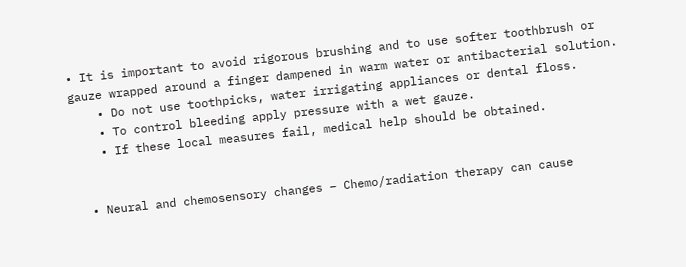• It is important to avoid rigorous brushing and to use softer toothbrush or gauze wrapped around a finger dampened in warm water or antibacterial solution.
    • Do not use toothpicks, water irrigating appliances or dental floss.
    • To control bleeding apply pressure with a wet gauze.
    • If these local measures fail, medical help should be obtained.


  • Neural and chemosensory changes – Chemo/radiation therapy can cause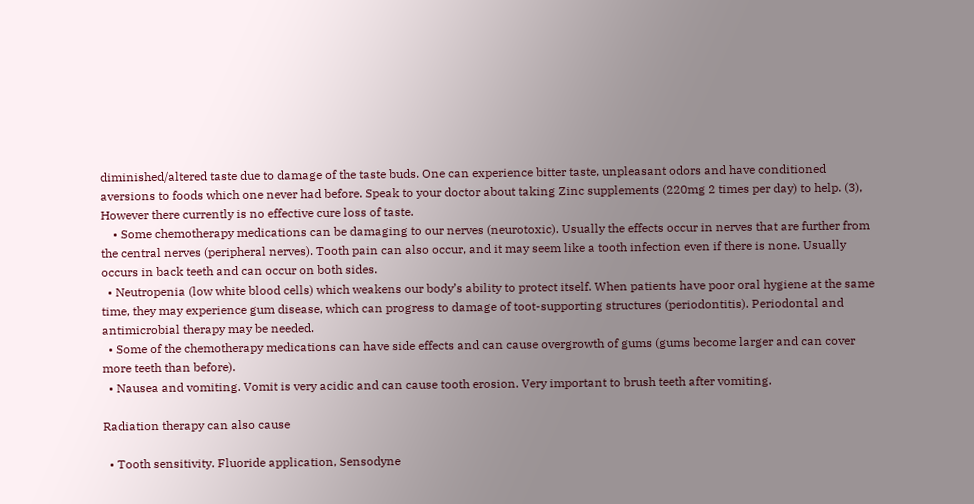diminished/altered taste due to damage of the taste buds. One can experience bitter taste, unpleasant odors and have conditioned aversions to foods which one never had before. Speak to your doctor about taking Zinc supplements (220mg 2 times per day) to help. (3), However there currently is no effective cure loss of taste.
    • Some chemotherapy medications can be damaging to our nerves (neurotoxic). Usually the effects occur in nerves that are further from the central nerves (peripheral nerves). Tooth pain can also occur, and it may seem like a tooth infection even if there is none. Usually occurs in back teeth and can occur on both sides.
  • Neutropenia (low white blood cells) which weakens our body’s ability to protect itself. When patients have poor oral hygiene at the same time, they may experience gum disease, which can progress to damage of toot-supporting structures (periodontitis). Periodontal and antimicrobial therapy may be needed.
  • Some of the chemotherapy medications can have side effects and can cause overgrowth of gums (gums become larger and can cover more teeth than before).
  • Nausea and vomiting. Vomit is very acidic and can cause tooth erosion. Very important to brush teeth after vomiting.

Radiation therapy can also cause

  • Tooth sensitivity. Fluoride application, Sensodyne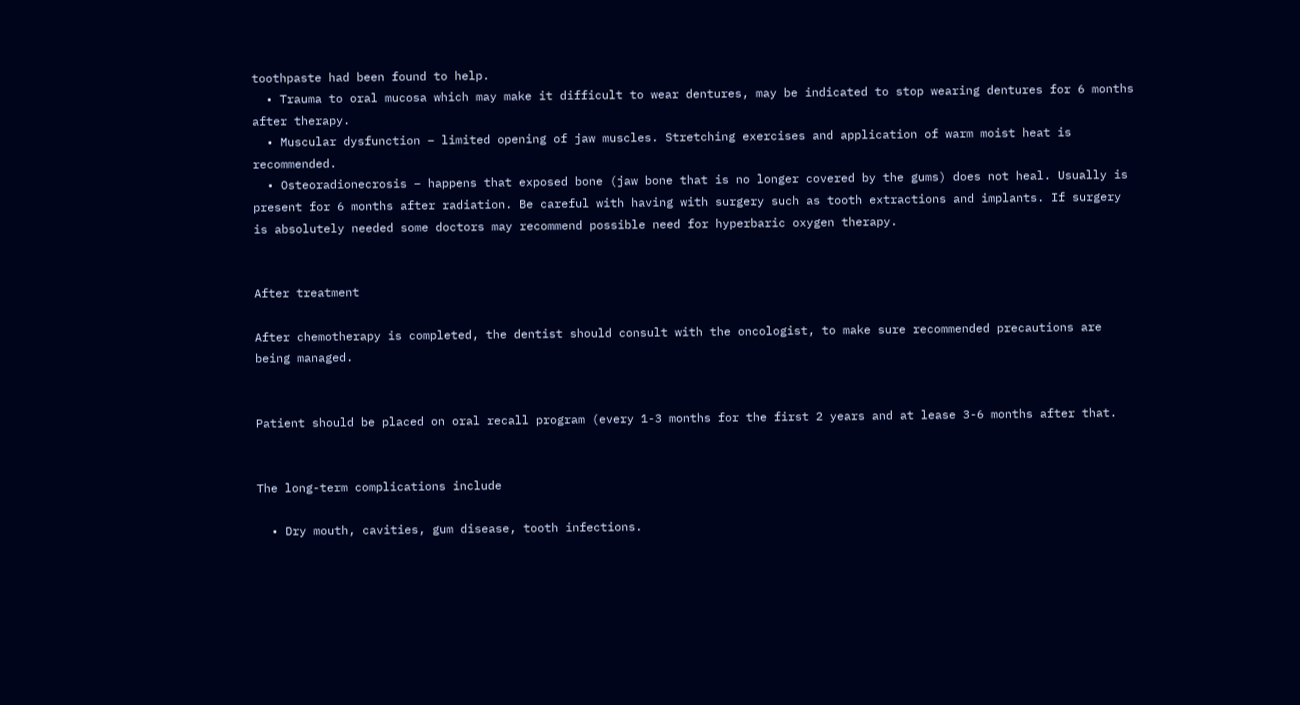toothpaste had been found to help.
  • Trauma to oral mucosa which may make it difficult to wear dentures, may be indicated to stop wearing dentures for 6 months after therapy.
  • Muscular dysfunction – limited opening of jaw muscles. Stretching exercises and application of warm moist heat is recommended.
  • Osteoradionecrosis – happens that exposed bone (jaw bone that is no longer covered by the gums) does not heal. Usually is present for 6 months after radiation. Be careful with having with surgery such as tooth extractions and implants. If surgery is absolutely needed some doctors may recommend possible need for hyperbaric oxygen therapy.


After treatment

After chemotherapy is completed, the dentist should consult with the oncologist, to make sure recommended precautions are being managed.


Patient should be placed on oral recall program (every 1-3 months for the first 2 years and at lease 3-6 months after that.


The long-term complications include

  • Dry mouth, cavities, gum disease, tooth infections.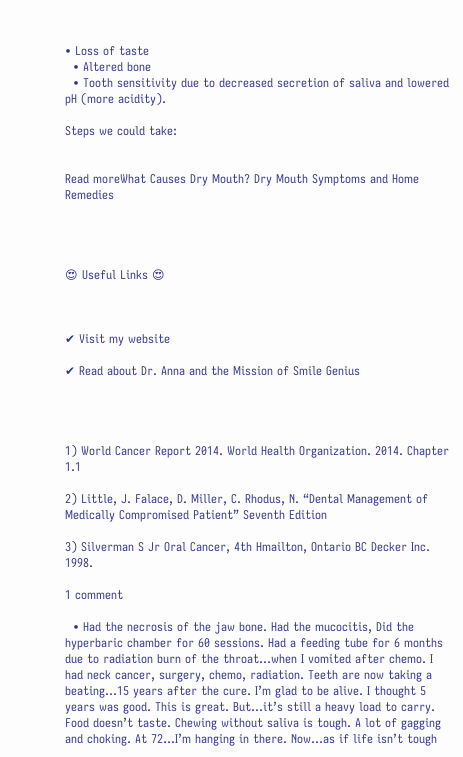• Loss of taste
  • Altered bone
  • Tooth sensitivity due to decreased secretion of saliva and lowered pH (more acidity).

Steps we could take:


Read moreWhat Causes Dry Mouth? Dry Mouth Symptoms and Home Remedies




😍 Useful Links 😍



✔ Visit my website

✔ Read about Dr. Anna and the Mission of Smile Genius




1) World Cancer Report 2014. World Health Organization. 2014. Chapter 1.1

2) Little, J. Falace, D. Miller, C. Rhodus, N. “Dental Management of Medically Compromised Patient” Seventh Edition

3) Silverman S Jr Oral Cancer, 4th Hmailton, Ontario BC Decker Inc. 1998.

1 comment

  • Had the necrosis of the jaw bone. Had the mucocitis, Did the hyperbaric chamber for 60 sessions. Had a feeding tube for 6 months due to radiation burn of the throat…when I vomited after chemo. I had neck cancer, surgery, chemo, radiation. Teeth are now taking a beating…15 years after the cure. I’m glad to be alive. I thought 5 years was good. This is great. But…it’s still a heavy load to carry. Food doesn’t taste. Chewing without saliva is tough. A lot of gagging and choking. At 72…I’m hanging in there. Now…as if life isn’t tough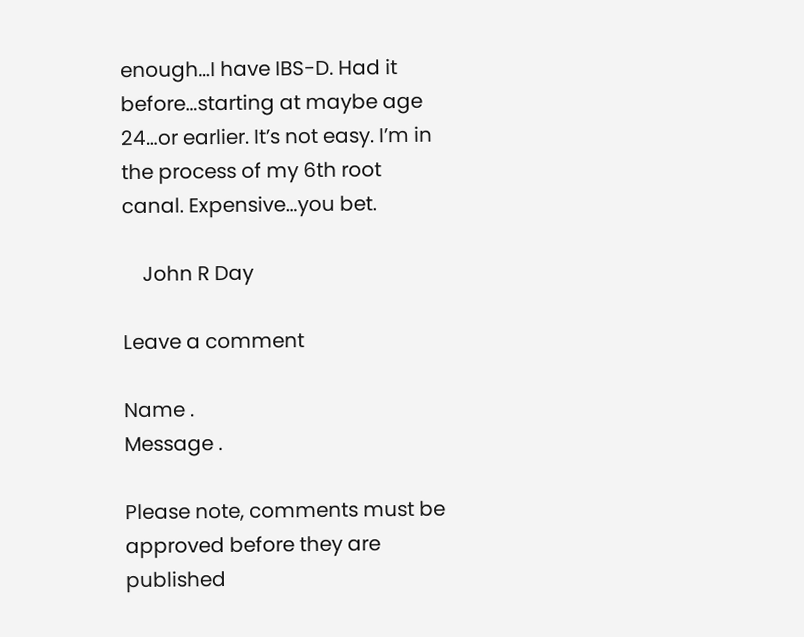enough…I have IBS-D. Had it before…starting at maybe age 24…or earlier. It’s not easy. I’m in the process of my 6th root canal. Expensive…you bet.

    John R Day

Leave a comment

Name .
Message .

Please note, comments must be approved before they are published